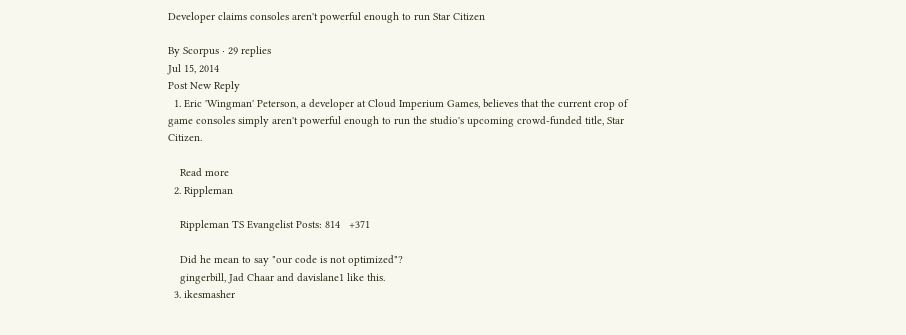Developer claims consoles aren't powerful enough to run Star Citizen

By Scorpus · 29 replies
Jul 15, 2014
Post New Reply
  1. Eric 'Wingman' Peterson, a developer at Cloud Imperium Games, believes that the current crop of game consoles simply aren't powerful enough to run the studio's upcoming crowd-funded title, Star Citizen.

    Read more
  2. Rippleman

    Rippleman TS Evangelist Posts: 814   +371

    Did he mean to say "our code is not optimized"?
    gingerbill, Jad Chaar and davislane1 like this.
  3. ikesmasher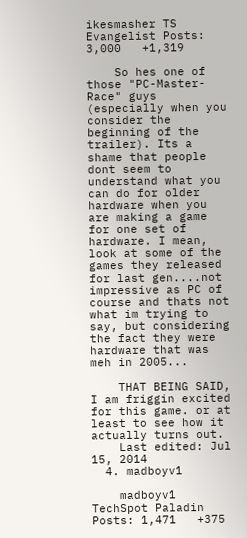ikesmasher TS Evangelist Posts: 3,000   +1,319

    So hes one of those "PC-Master-Race" guys (especially when you consider the beginning of the trailer). Its a shame that people dont seem to understand what you can do for older hardware when you are making a game for one set of hardware. I mean, look at some of the games they released for last gen....not impressive as PC of course and thats not what im trying to say, but considering the fact they were hardware that was meh in 2005...

    THAT BEING SAID, I am friggin excited for this game. or at least to see how it actually turns out.
    Last edited: Jul 15, 2014
  4. madboyv1

    madboyv1 TechSpot Paladin Posts: 1,471   +375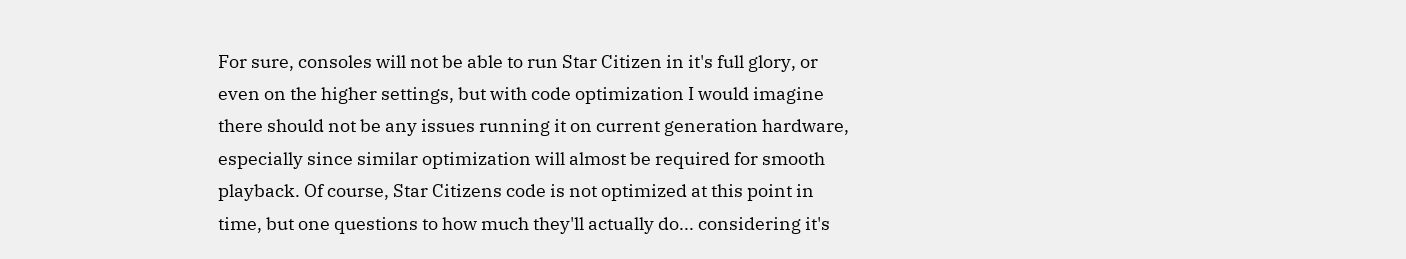For sure, consoles will not be able to run Star Citizen in it's full glory, or even on the higher settings, but with code optimization I would imagine there should not be any issues running it on current generation hardware, especially since similar optimization will almost be required for smooth playback. Of course, Star Citizens code is not optimized at this point in time, but one questions to how much they'll actually do... considering it's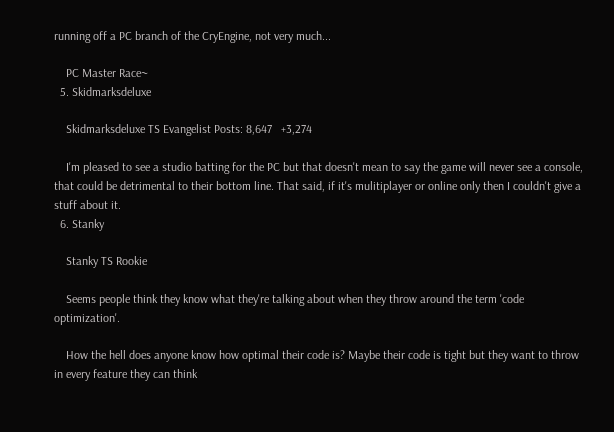running off a PC branch of the CryEngine, not very much...

    PC Master Race~
  5. Skidmarksdeluxe

    Skidmarksdeluxe TS Evangelist Posts: 8,647   +3,274

    I'm pleased to see a studio batting for the PC but that doesn't mean to say the game will never see a console, that could be detrimental to their bottom line. That said, if it's mulitiplayer or online only then I couldn't give a stuff about it.
  6. Stanky

    Stanky TS Rookie

    Seems people think they know what they're talking about when they throw around the term 'code optimization'.

    How the hell does anyone know how optimal their code is? Maybe their code is tight but they want to throw in every feature they can think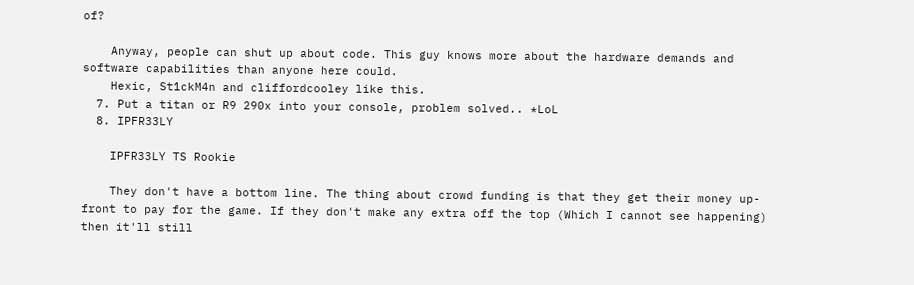of?

    Anyway, people can shut up about code. This guy knows more about the hardware demands and software capabilities than anyone here could.
    Hexic, St1ckM4n and cliffordcooley like this.
  7. Put a titan or R9 290x into your console, problem solved.. *LoL
  8. IPFR33LY

    IPFR33LY TS Rookie

    They don't have a bottom line. The thing about crowd funding is that they get their money up-front to pay for the game. If they don't make any extra off the top (Which I cannot see happening) then it'll still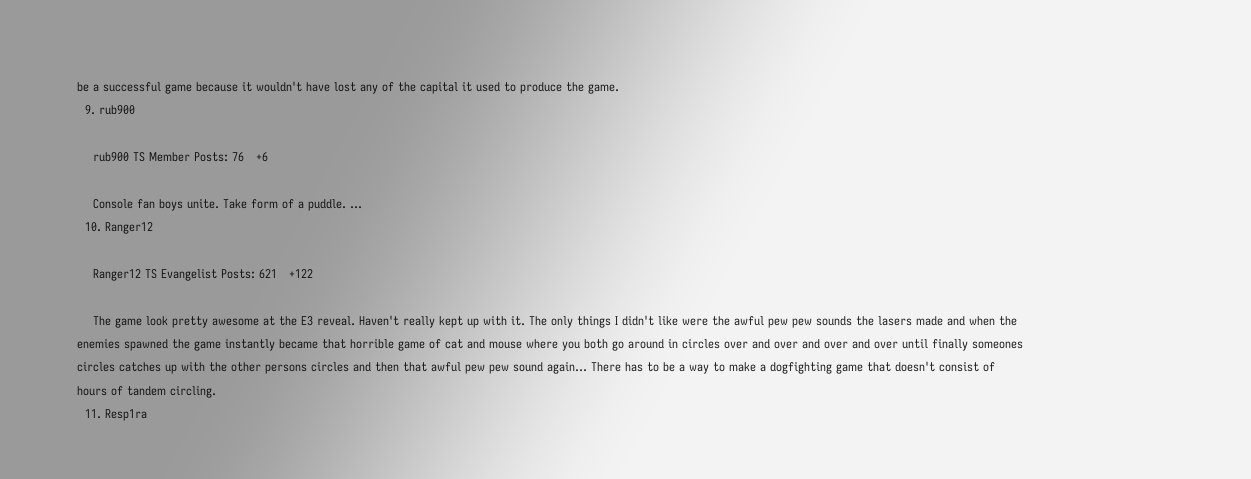be a successful game because it wouldn't have lost any of the capital it used to produce the game.
  9. rub900

    rub900 TS Member Posts: 76   +6

    Console fan boys unite. Take form of a puddle. ...
  10. Ranger12

    Ranger12 TS Evangelist Posts: 621   +122

    The game look pretty awesome at the E3 reveal. Haven't really kept up with it. The only things I didn't like were the awful pew pew sounds the lasers made and when the enemies spawned the game instantly became that horrible game of cat and mouse where you both go around in circles over and over and over and over until finally someones circles catches up with the other persons circles and then that awful pew pew sound again... There has to be a way to make a dogfighting game that doesn't consist of hours of tandem circling.
  11. Resp1ra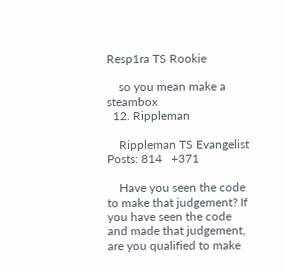Resp1ra TS Rookie

    so you mean make a steambox
  12. Rippleman

    Rippleman TS Evangelist Posts: 814   +371

    Have you seen the code to make that judgement? If you have seen the code and made that judgement, are you qualified to make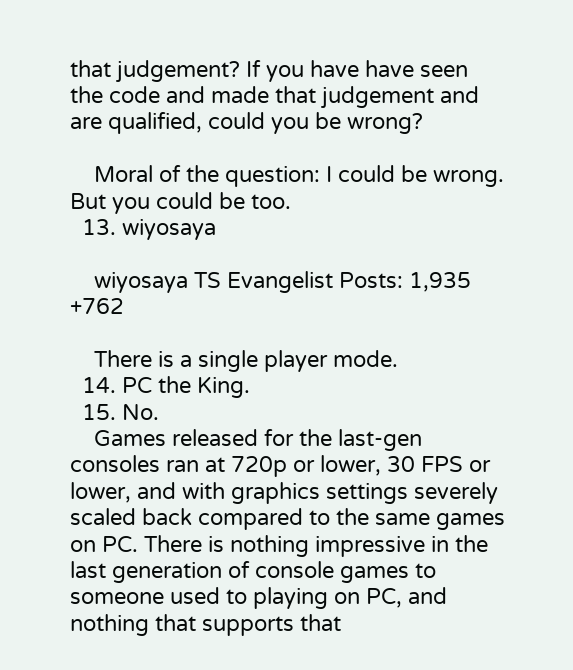that judgement? If you have have seen the code and made that judgement and are qualified, could you be wrong?

    Moral of the question: I could be wrong. But you could be too.
  13. wiyosaya

    wiyosaya TS Evangelist Posts: 1,935   +762

    There is a single player mode.
  14. PC the King.
  15. No.
    Games released for the last-gen consoles ran at 720p or lower, 30 FPS or lower, and with graphics settings severely scaled back compared to the same games on PC. There is nothing impressive in the last generation of console games to someone used to playing on PC, and nothing that supports that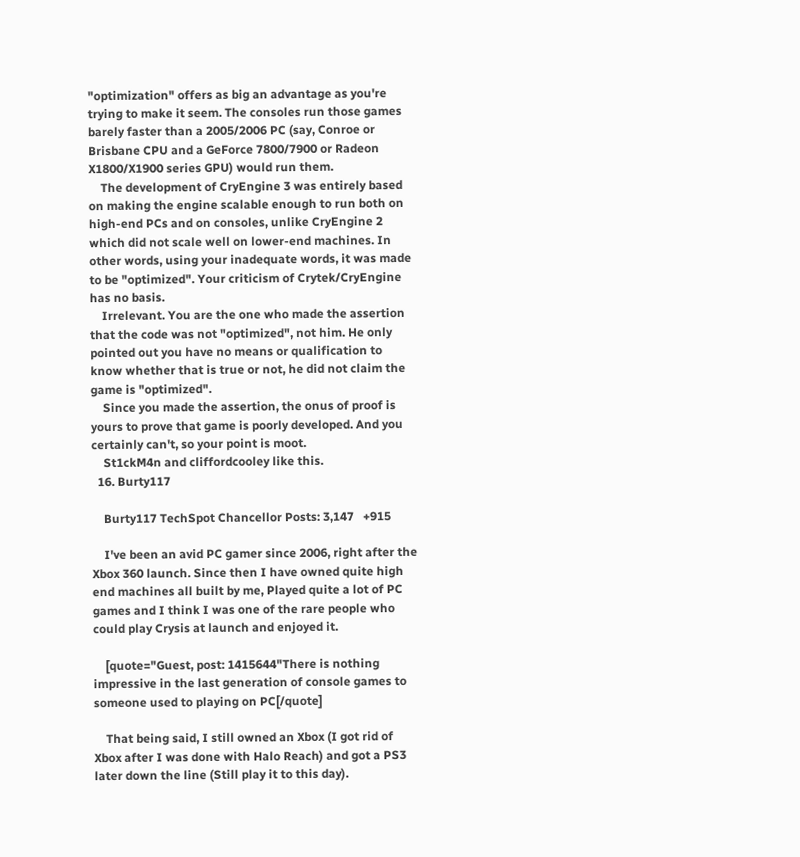"optimization" offers as big an advantage as you're trying to make it seem. The consoles run those games barely faster than a 2005/2006 PC (say, Conroe or Brisbane CPU and a GeForce 7800/7900 or Radeon X1800/X1900 series GPU) would run them.
    The development of CryEngine 3 was entirely based on making the engine scalable enough to run both on high-end PCs and on consoles, unlike CryEngine 2 which did not scale well on lower-end machines. In other words, using your inadequate words, it was made to be "optimized". Your criticism of Crytek/CryEngine has no basis.
    Irrelevant. You are the one who made the assertion that the code was not "optimized", not him. He only pointed out you have no means or qualification to know whether that is true or not, he did not claim the game is "optimized".
    Since you made the assertion, the onus of proof is yours to prove that game is poorly developed. And you certainly can't, so your point is moot.
    St1ckM4n and cliffordcooley like this.
  16. Burty117

    Burty117 TechSpot Chancellor Posts: 3,147   +915

    I've been an avid PC gamer since 2006, right after the Xbox 360 launch. Since then I have owned quite high end machines all built by me, Played quite a lot of PC games and I think I was one of the rare people who could play Crysis at launch and enjoyed it.

    [quote="Guest, post: 1415644"There is nothing impressive in the last generation of console games to someone used to playing on PC[/quote]

    That being said, I still owned an Xbox (I got rid of Xbox after I was done with Halo Reach) and got a PS3 later down the line (Still play it to this day).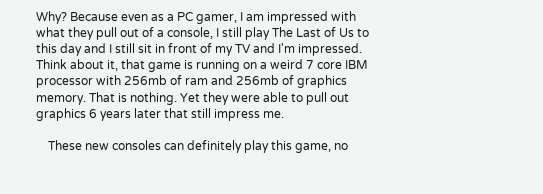Why? Because even as a PC gamer, I am impressed with what they pull out of a console, I still play The Last of Us to this day and I still sit in front of my TV and I'm impressed. Think about it, that game is running on a weird 7 core IBM processor with 256mb of ram and 256mb of graphics memory. That is nothing. Yet they were able to pull out graphics 6 years later that still impress me.

    These new consoles can definitely play this game, no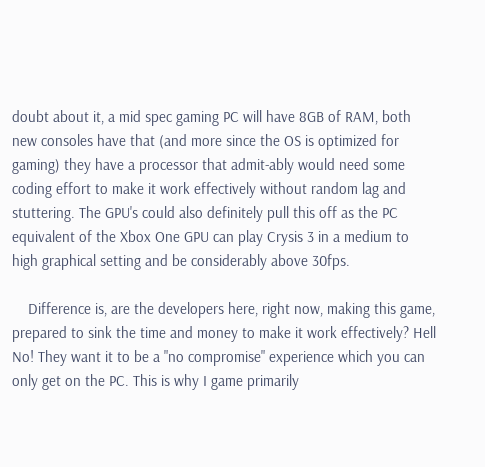doubt about it, a mid spec gaming PC will have 8GB of RAM, both new consoles have that (and more since the OS is optimized for gaming) they have a processor that admit-ably would need some coding effort to make it work effectively without random lag and stuttering. The GPU's could also definitely pull this off as the PC equivalent of the Xbox One GPU can play Crysis 3 in a medium to high graphical setting and be considerably above 30fps.

    Difference is, are the developers here, right now, making this game, prepared to sink the time and money to make it work effectively? Hell No! They want it to be a "no compromise" experience which you can only get on the PC. This is why I game primarily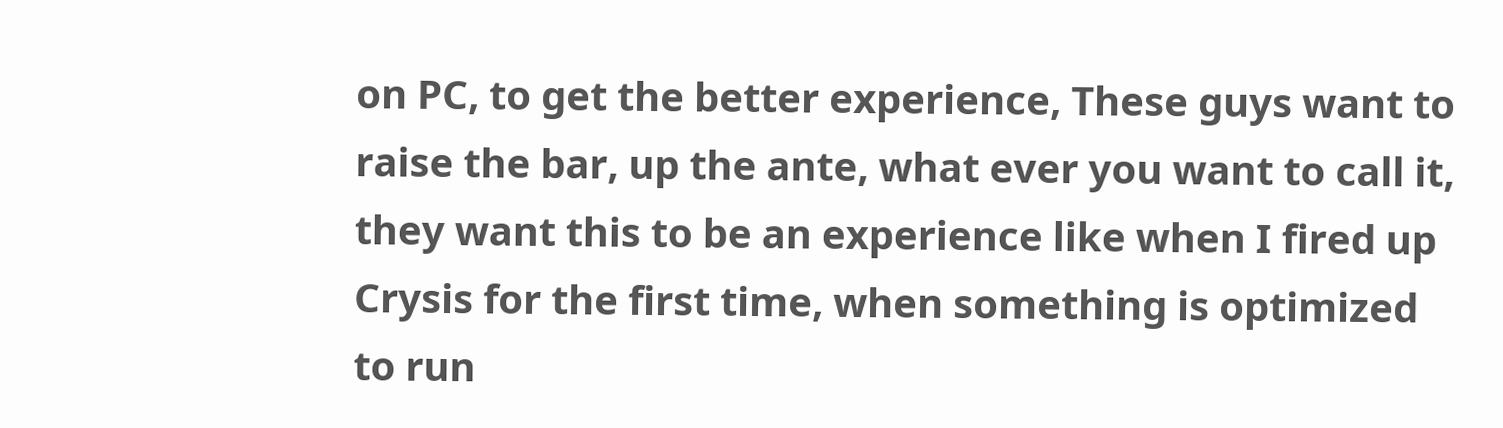on PC, to get the better experience, These guys want to raise the bar, up the ante, what ever you want to call it, they want this to be an experience like when I fired up Crysis for the first time, when something is optimized to run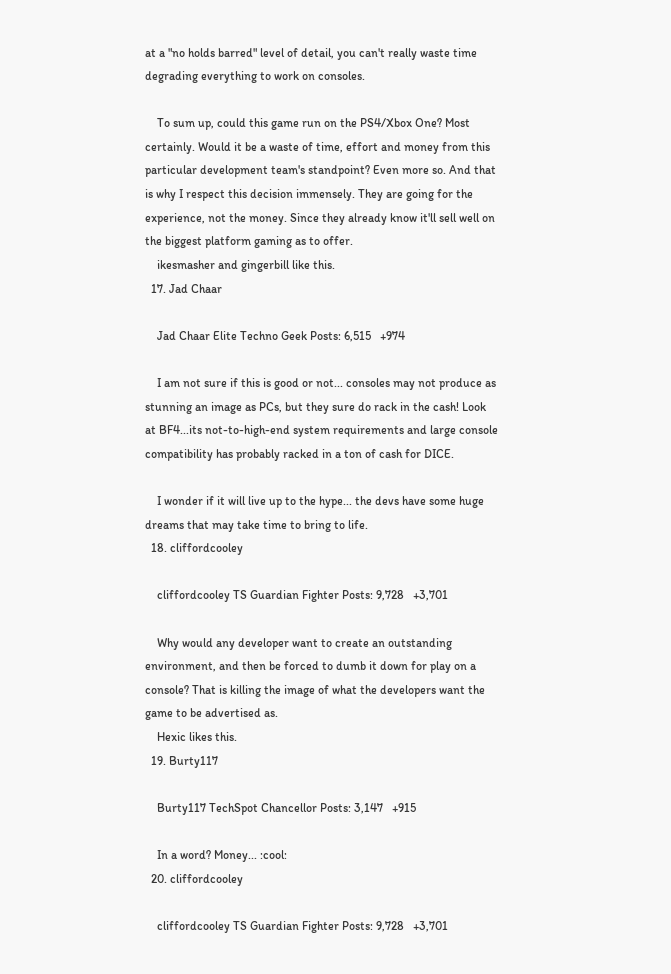at a "no holds barred" level of detail, you can't really waste time degrading everything to work on consoles.

    To sum up, could this game run on the PS4/Xbox One? Most certainly. Would it be a waste of time, effort and money from this particular development team's standpoint? Even more so. And that is why I respect this decision immensely. They are going for the experience, not the money. Since they already know it'll sell well on the biggest platform gaming as to offer.
    ikesmasher and gingerbill like this.
  17. Jad Chaar

    Jad Chaar Elite Techno Geek Posts: 6,515   +974

    I am not sure if this is good or not... consoles may not produce as stunning an image as PCs, but they sure do rack in the cash! Look at BF4...its not-to-high-end system requirements and large console compatibility has probably racked in a ton of cash for DICE.

    I wonder if it will live up to the hype... the devs have some huge dreams that may take time to bring to life.
  18. cliffordcooley

    cliffordcooley TS Guardian Fighter Posts: 9,728   +3,701

    Why would any developer want to create an outstanding environment, and then be forced to dumb it down for play on a console? That is killing the image of what the developers want the game to be advertised as.
    Hexic likes this.
  19. Burty117

    Burty117 TechSpot Chancellor Posts: 3,147   +915

    In a word? Money... :cool:
  20. cliffordcooley

    cliffordcooley TS Guardian Fighter Posts: 9,728   +3,701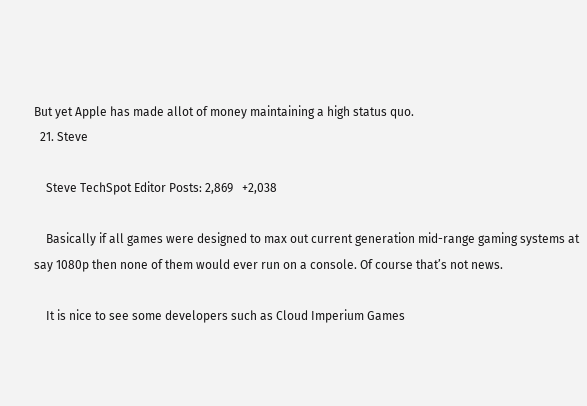But yet Apple has made allot of money maintaining a high status quo.
  21. Steve

    Steve TechSpot Editor Posts: 2,869   +2,038

    Basically if all games were designed to max out current generation mid-range gaming systems at say 1080p then none of them would ever run on a console. Of course that’s not news.

    It is nice to see some developers such as Cloud Imperium Games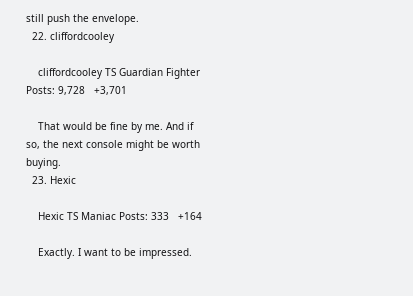still push the envelope.
  22. cliffordcooley

    cliffordcooley TS Guardian Fighter Posts: 9,728   +3,701

    That would be fine by me. And if so, the next console might be worth buying.
  23. Hexic

    Hexic TS Maniac Posts: 333   +164

    Exactly. I want to be impressed.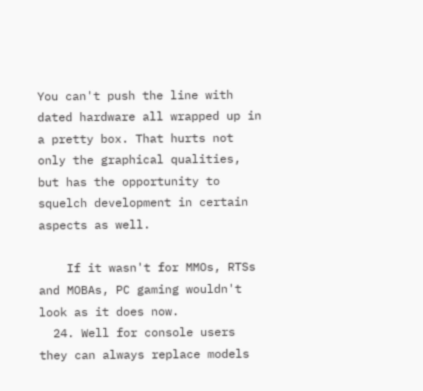You can't push the line with dated hardware all wrapped up in a pretty box. That hurts not only the graphical qualities, but has the opportunity to squelch development in certain aspects as well.

    If it wasn't for MMOs, RTSs and MOBAs, PC gaming wouldn't look as it does now.
  24. Well for console users they can always replace models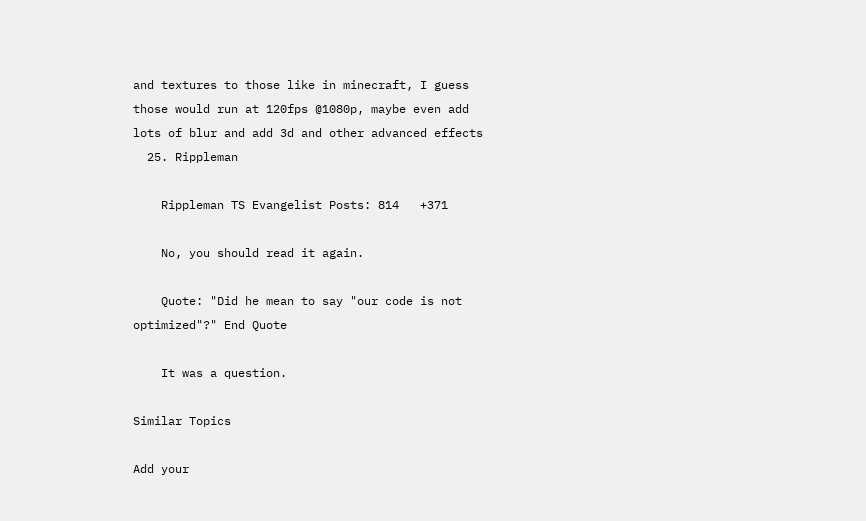and textures to those like in minecraft, I guess those would run at 120fps @1080p, maybe even add lots of blur and add 3d and other advanced effects
  25. Rippleman

    Rippleman TS Evangelist Posts: 814   +371

    No, you should read it again.

    Quote: "Did he mean to say "our code is not optimized"?" End Quote

    It was a question.

Similar Topics

Add your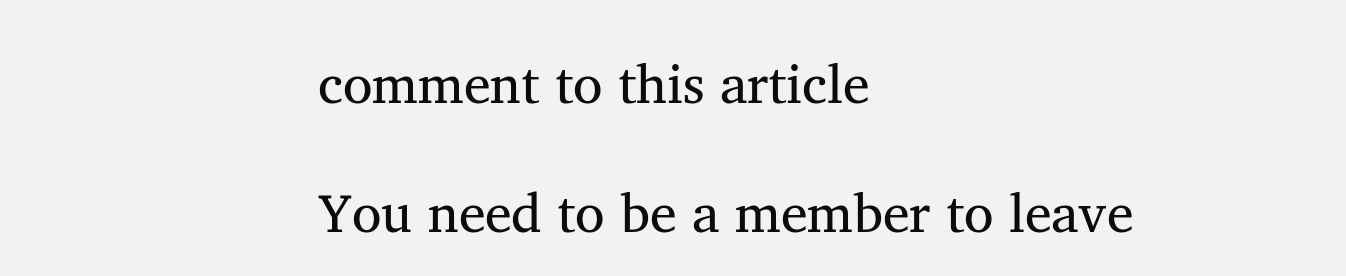comment to this article

You need to be a member to leave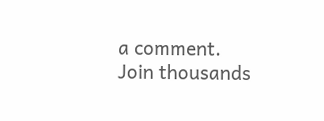a comment. Join thousands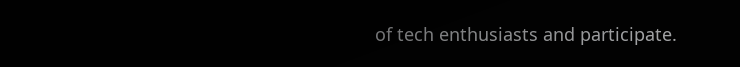of tech enthusiasts and participate.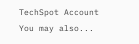TechSpot Account You may also...